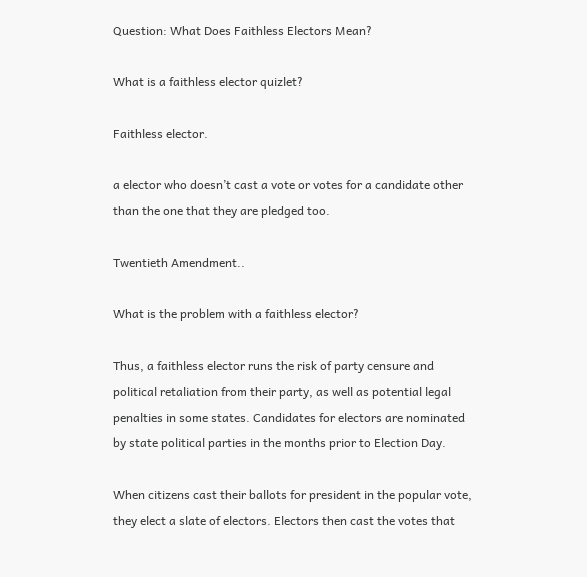Question: What Does Faithless Electors Mean?

What is a faithless elector quizlet?

Faithless elector.

a elector who doesn’t cast a vote or votes for a candidate other than the one that they are pledged too.

Twentieth Amendment..

What is the problem with a faithless elector?

Thus, a faithless elector runs the risk of party censure and political retaliation from their party, as well as potential legal penalties in some states. Candidates for electors are nominated by state political parties in the months prior to Election Day.

When citizens cast their ballots for president in the popular vote, they elect a slate of electors. Electors then cast the votes that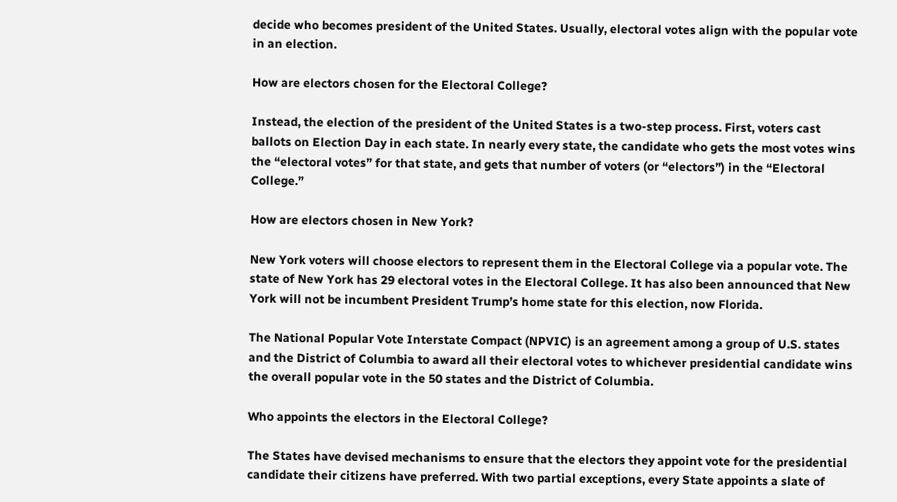decide who becomes president of the United States. Usually, electoral votes align with the popular vote in an election.

How are electors chosen for the Electoral College?

Instead, the election of the president of the United States is a two-step process. First, voters cast ballots on Election Day in each state. In nearly every state, the candidate who gets the most votes wins the “electoral votes” for that state, and gets that number of voters (or “electors”) in the “Electoral College.”

How are electors chosen in New York?

New York voters will choose electors to represent them in the Electoral College via a popular vote. The state of New York has 29 electoral votes in the Electoral College. It has also been announced that New York will not be incumbent President Trump’s home state for this election, now Florida.

The National Popular Vote Interstate Compact (NPVIC) is an agreement among a group of U.S. states and the District of Columbia to award all their electoral votes to whichever presidential candidate wins the overall popular vote in the 50 states and the District of Columbia.

Who appoints the electors in the Electoral College?

The States have devised mechanisms to ensure that the electors they appoint vote for the presidential candidate their citizens have preferred. With two partial exceptions, every State appoints a slate of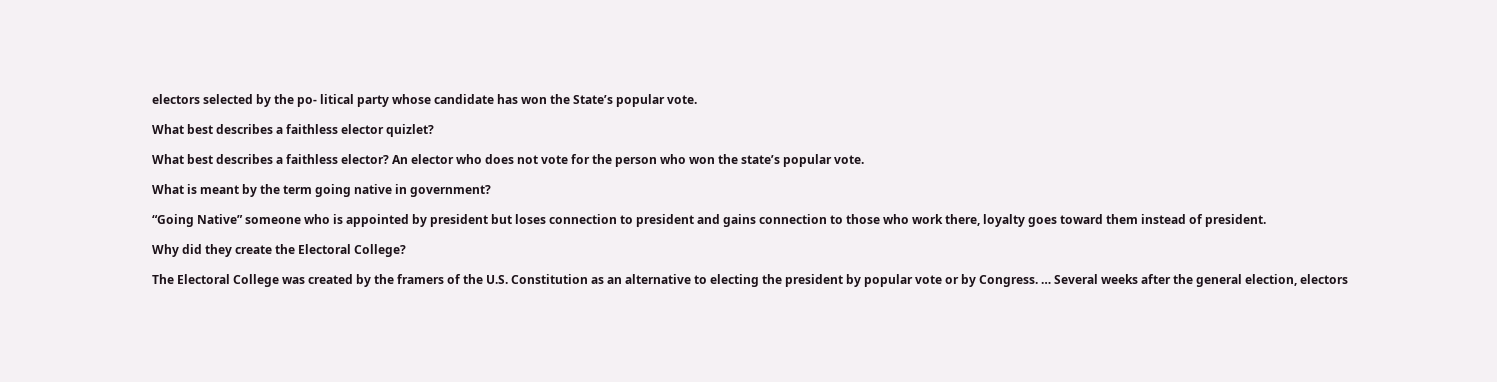electors selected by the po- litical party whose candidate has won the State’s popular vote.

What best describes a faithless elector quizlet?

What best describes a faithless elector? An elector who does not vote for the person who won the state’s popular vote.

What is meant by the term going native in government?

“Going Native” someone who is appointed by president but loses connection to president and gains connection to those who work there, loyalty goes toward them instead of president.

Why did they create the Electoral College?

The Electoral College was created by the framers of the U.S. Constitution as an alternative to electing the president by popular vote or by Congress. … Several weeks after the general election, electors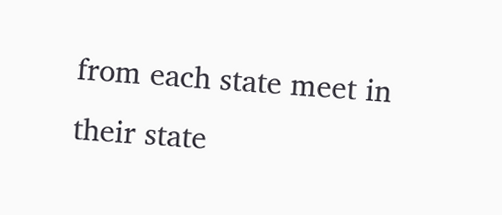from each state meet in their state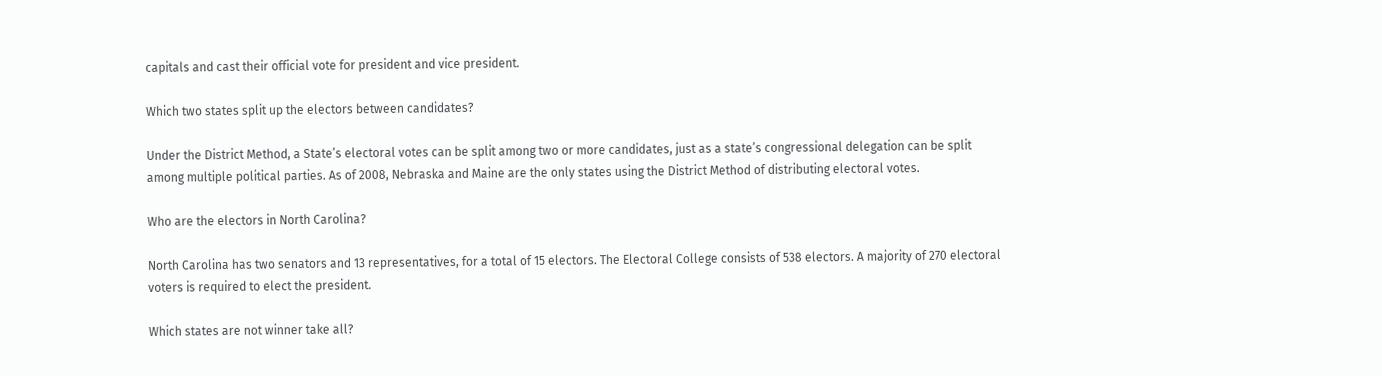capitals and cast their official vote for president and vice president.

Which two states split up the electors between candidates?

Under the District Method, a State’s electoral votes can be split among two or more candidates, just as a state’s congressional delegation can be split among multiple political parties. As of 2008, Nebraska and Maine are the only states using the District Method of distributing electoral votes.

Who are the electors in North Carolina?

North Carolina has two senators and 13 representatives, for a total of 15 electors. The Electoral College consists of 538 electors. A majority of 270 electoral voters is required to elect the president.

Which states are not winner take all?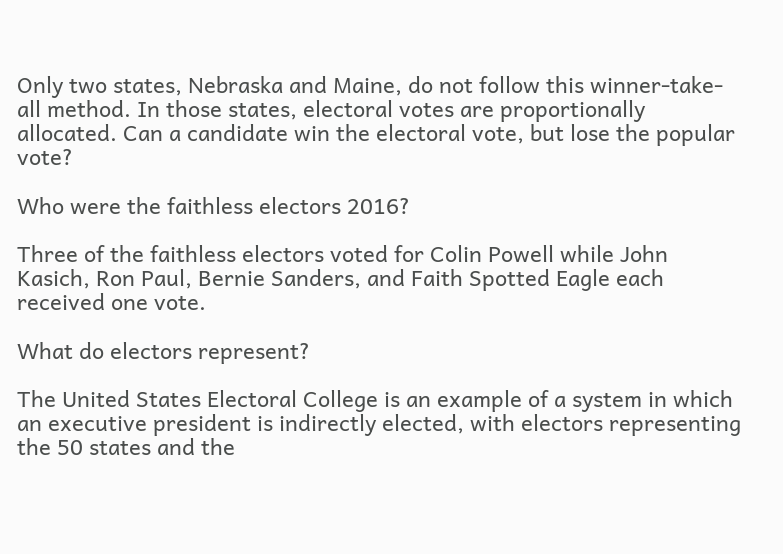Only two states, Nebraska and Maine, do not follow this winner-take-all method. In those states, electoral votes are proportionally allocated. Can a candidate win the electoral vote, but lose the popular vote?

Who were the faithless electors 2016?

Three of the faithless electors voted for Colin Powell while John Kasich, Ron Paul, Bernie Sanders, and Faith Spotted Eagle each received one vote.

What do electors represent?

The United States Electoral College is an example of a system in which an executive president is indirectly elected, with electors representing the 50 states and the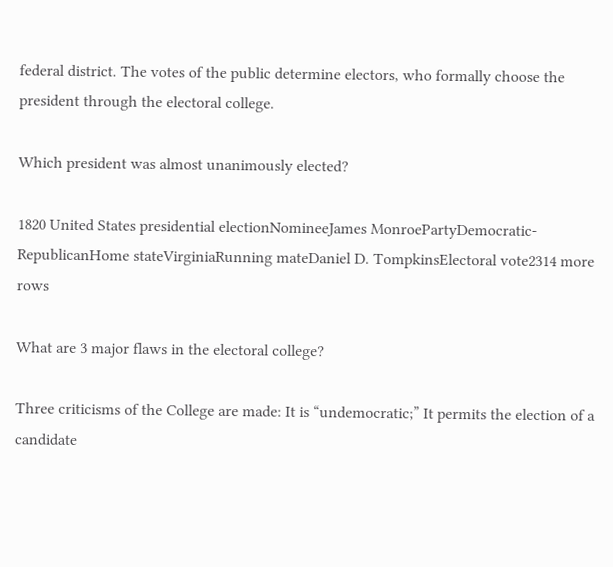federal district. The votes of the public determine electors, who formally choose the president through the electoral college.

Which president was almost unanimously elected?

1820 United States presidential electionNomineeJames MonroePartyDemocratic-RepublicanHome stateVirginiaRunning mateDaniel D. TompkinsElectoral vote2314 more rows

What are 3 major flaws in the electoral college?

Three criticisms of the College are made: It is “undemocratic;” It permits the election of a candidate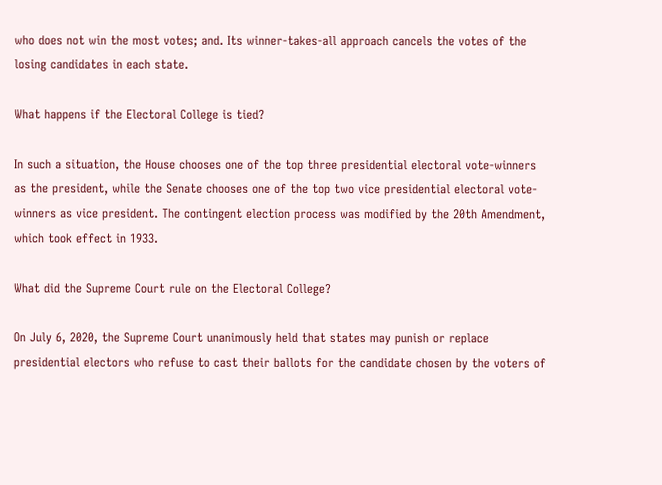who does not win the most votes; and. Its winner-takes-all approach cancels the votes of the losing candidates in each state.

What happens if the Electoral College is tied?

In such a situation, the House chooses one of the top three presidential electoral vote-winners as the president, while the Senate chooses one of the top two vice presidential electoral vote-winners as vice president. The contingent election process was modified by the 20th Amendment, which took effect in 1933.

What did the Supreme Court rule on the Electoral College?

On July 6, 2020, the Supreme Court unanimously held that states may punish or replace presidential electors who refuse to cast their ballots for the candidate chosen by the voters of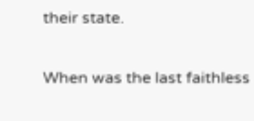their state.

When was the last faithless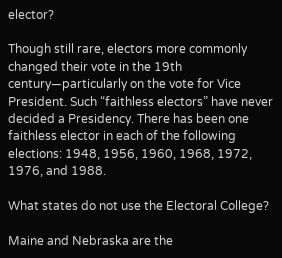elector?

Though still rare, electors more commonly changed their vote in the 19th century—particularly on the vote for Vice President. Such “faithless electors” have never decided a Presidency. There has been one faithless elector in each of the following elections: 1948, 1956, 1960, 1968, 1972, 1976, and 1988.

What states do not use the Electoral College?

Maine and Nebraska are the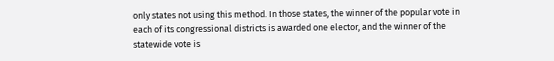only states not using this method. In those states, the winner of the popular vote in each of its congressional districts is awarded one elector, and the winner of the statewide vote is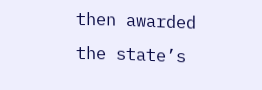then awarded the state’s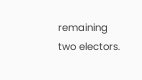remaining two electors.